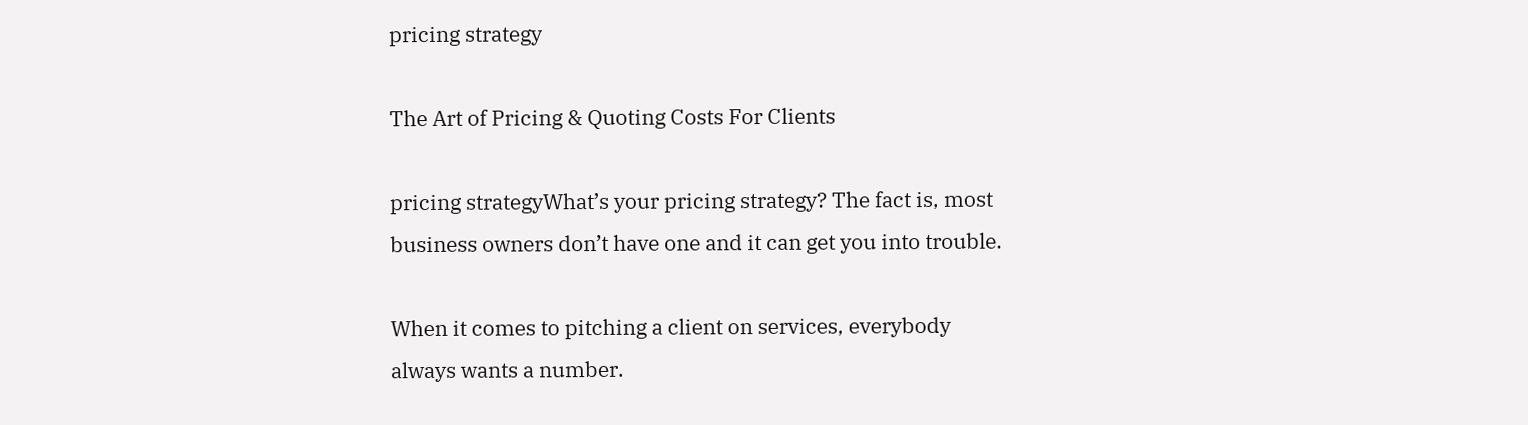pricing strategy

The Art of Pricing & Quoting Costs For Clients

pricing strategyWhat’s your pricing strategy? The fact is, most business owners don’t have one and it can get you into trouble.

When it comes to pitching a client on services, everybody always wants a number.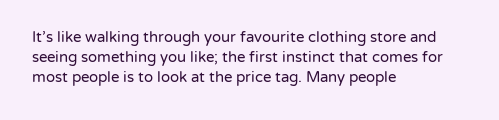It’s like walking through your favourite clothing store and seeing something you like; the first instinct that comes for most people is to look at the price tag. Many people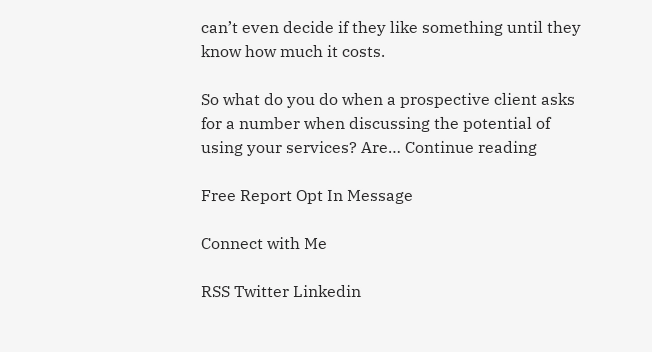can’t even decide if they like something until they know how much it costs.

So what do you do when a prospective client asks for a number when discussing the potential of using your services? Are… Continue reading

Free Report Opt In Message

Connect with Me

RSS Twitter Linkedin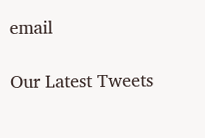email

Our Latest Tweets